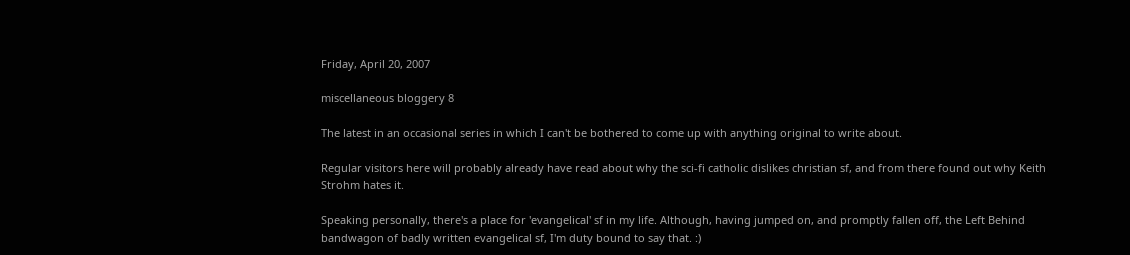Friday, April 20, 2007

miscellaneous bloggery 8

The latest in an occasional series in which I can't be bothered to come up with anything original to write about.

Regular visitors here will probably already have read about why the sci-fi catholic dislikes christian sf, and from there found out why Keith Strohm hates it.

Speaking personally, there's a place for 'evangelical' sf in my life. Although, having jumped on, and promptly fallen off, the Left Behind bandwagon of badly written evangelical sf, I'm duty bound to say that. :)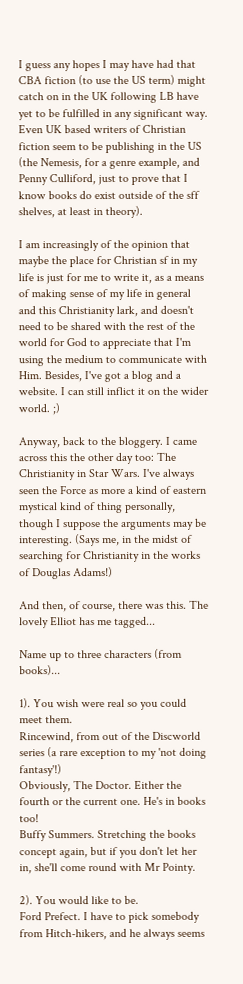I guess any hopes I may have had that CBA fiction (to use the US term) might catch on in the UK following LB have yet to be fulfilled in any significant way. Even UK based writers of Christian fiction seem to be publishing in the US (the Nemesis, for a genre example, and Penny Culliford, just to prove that I know books do exist outside of the sff shelves, at least in theory).

I am increasingly of the opinion that maybe the place for Christian sf in my life is just for me to write it, as a means of making sense of my life in general and this Christianity lark, and doesn't need to be shared with the rest of the world for God to appreciate that I'm using the medium to communicate with Him. Besides, I've got a blog and a website. I can still inflict it on the wider world. ;)

Anyway, back to the bloggery. I came across this the other day too: The Christianity in Star Wars. I've always seen the Force as more a kind of eastern mystical kind of thing personally, though I suppose the arguments may be interesting. (Says me, in the midst of searching for Christianity in the works of Douglas Adams!)

And then, of course, there was this. The lovely Elliot has me tagged...

Name up to three characters (from books)...

1). You wish were real so you could meet them.
Rincewind, from out of the Discworld series (a rare exception to my 'not doing fantasy'!)
Obviously, The Doctor. Either the fourth or the current one. He's in books too!
Buffy Summers. Stretching the books concept again, but if you don't let her in, she'll come round with Mr Pointy.

2). You would like to be.
Ford Prefect. I have to pick somebody from Hitch-hikers, and he always seems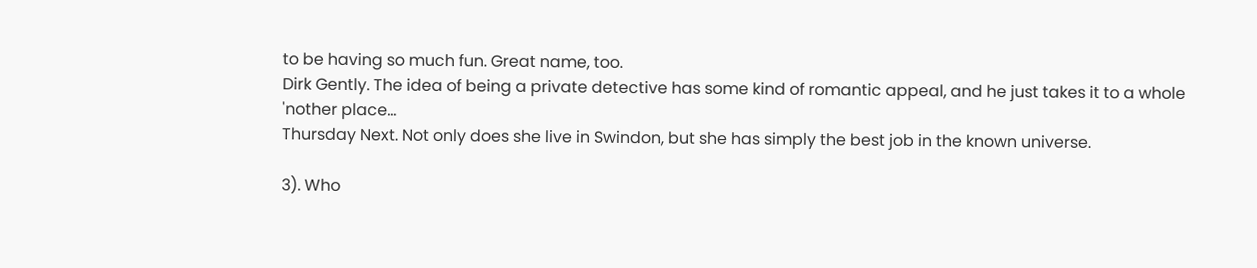to be having so much fun. Great name, too.
Dirk Gently. The idea of being a private detective has some kind of romantic appeal, and he just takes it to a whole 'nother place...
Thursday Next. Not only does she live in Swindon, but she has simply the best job in the known universe.

3). Who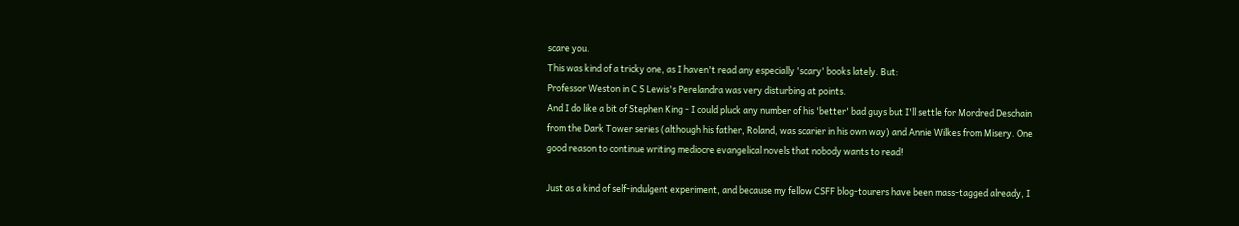scare you.
This was kind of a tricky one, as I haven't read any especially 'scary' books lately. But:
Professor Weston in C S Lewis's Perelandra was very disturbing at points.
And I do like a bit of Stephen King - I could pluck any number of his 'better' bad guys but I'll settle for Mordred Deschain from the Dark Tower series (although his father, Roland, was scarier in his own way) and Annie Wilkes from Misery. One good reason to continue writing mediocre evangelical novels that nobody wants to read!

Just as a kind of self-indulgent experiment, and because my fellow CSFF blog-tourers have been mass-tagged already, I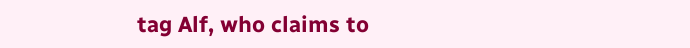tag Alf, who claims to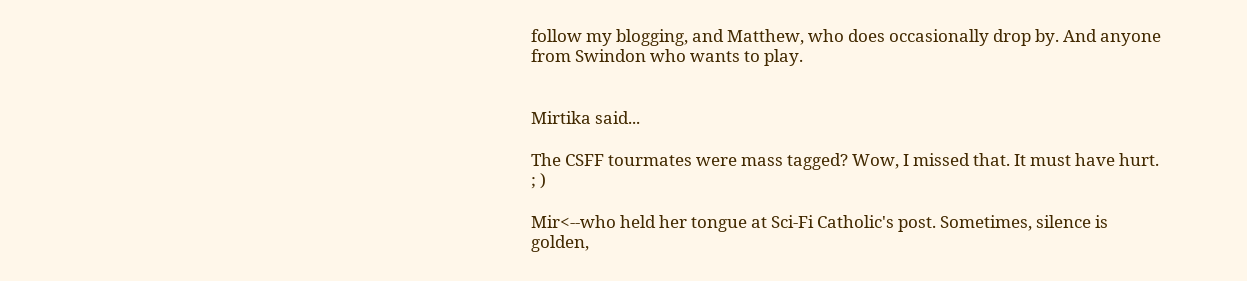follow my blogging, and Matthew, who does occasionally drop by. And anyone from Swindon who wants to play.


Mirtika said...

The CSFF tourmates were mass tagged? Wow, I missed that. It must have hurt. ; )

Mir<--who held her tongue at Sci-Fi Catholic's post. Sometimes, silence is golden,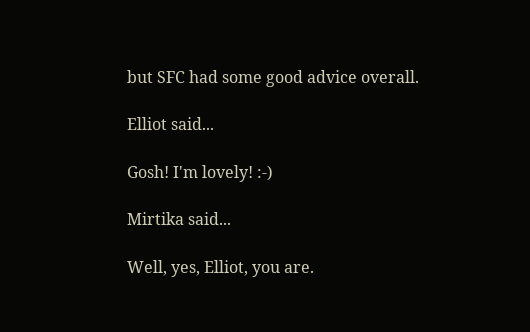but SFC had some good advice overall.

Elliot said...

Gosh! I'm lovely! :-)

Mirtika said...

Well, yes, Elliot, you are.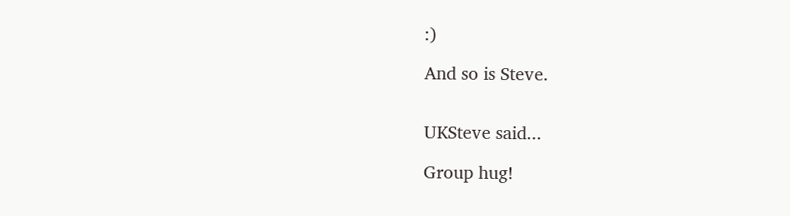:)

And so is Steve.


UKSteve said...

Group hug!